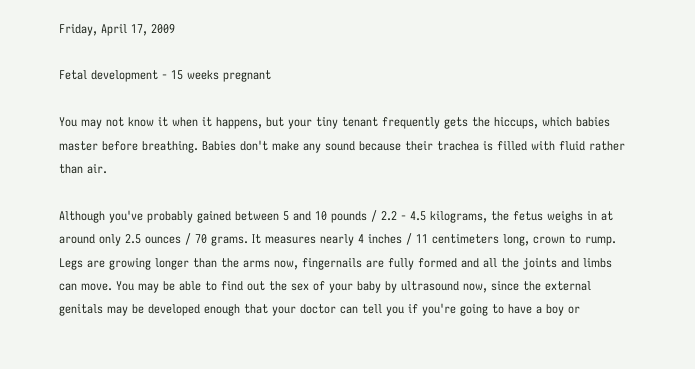Friday, April 17, 2009

Fetal development - 15 weeks pregnant

You may not know it when it happens, but your tiny tenant frequently gets the hiccups, which babies master before breathing. Babies don't make any sound because their trachea is filled with fluid rather than air.

Although you've probably gained between 5 and 10 pounds / 2.2 - 4.5 kilograms, the fetus weighs in at around only 2.5 ounces / 70 grams. It measures nearly 4 inches / 11 centimeters long, crown to rump. Legs are growing longer than the arms now, fingernails are fully formed and all the joints and limbs can move. You may be able to find out the sex of your baby by ultrasound now, since the external genitals may be developed enough that your doctor can tell you if you're going to have a boy or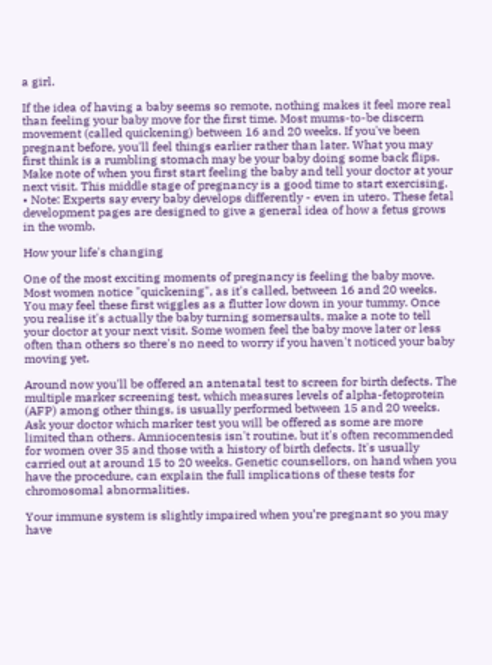a girl.

If the idea of having a baby seems so remote, nothing makes it feel more real than feeling your baby move for the first time. Most mums-to-be discern movement (called quickening) between 16 and 20 weeks. If you've been pregnant before, you'll feel things earlier rather than later. What you may first think is a rumbling stomach may be your baby doing some back flips. Make note of when you first start feeling the baby and tell your doctor at your next visit. This middle stage of pregnancy is a good time to start exercising.
• Note: Experts say every baby develops differently - even in utero. These fetal development pages are designed to give a general idea of how a fetus grows in the womb.

How your life's changing

One of the most exciting moments of pregnancy is feeling the baby move. Most women notice "quickening", as it's called, between 16 and 20 weeks. You may feel these first wiggles as a flutter low down in your tummy. Once you realise it's actually the baby turning somersaults, make a note to tell your doctor at your next visit. Some women feel the baby move later or less often than others so there's no need to worry if you haven't noticed your baby moving yet.

Around now you'll be offered an antenatal test to screen for birth defects. The multiple marker screening test, which measures levels of alpha-fetoprotein (AFP) among other things, is usually performed between 15 and 20 weeks. Ask your doctor which marker test you will be offered as some are more limited than others. Amniocentesis isn't routine, but it's often recommended for women over 35 and those with a history of birth defects. It's usually carried out at around 15 to 20 weeks. Genetic counsellors, on hand when you have the procedure, can explain the full implications of these tests for chromosomal abnormalities.

Your immune system is slightly impaired when you’re pregnant so you may have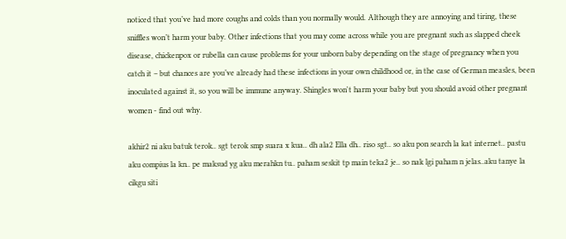noticed that you’ve had more coughs and colds than you normally would. Although they are annoying and tiring, these sniffles won’t harm your baby. Other infections that you may come across while you are pregnant such as slapped cheek disease, chickenpox or rubella can cause problems for your unborn baby depending on the stage of pregnancy when you catch it – but chances are you’ve already had these infections in your own childhood or, in the case of German measles, been inoculated against it, so you will be immune anyway. Shingles won't harm your baby but you should avoid other pregnant women - find out why.

akhir2 ni aku batuk terok.. sgt terok smp suara x kua.. dh ala2 Ella dh.. riso sgt.. so aku pon search la kat internet.. pastu aku compius la kn.. pe maksud yg aku merahkn tu.. paham seskit tp main teka2 je.. so nak lgi paham n jelas..aku tanye la cikgu siti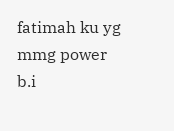fatimah ku yg mmg power b.i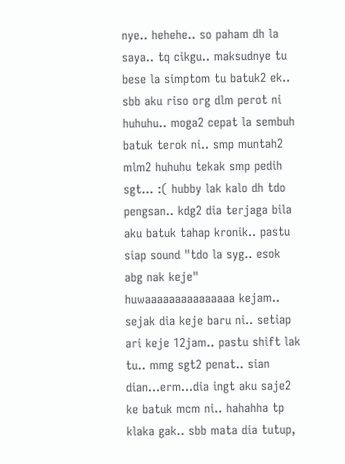nye.. hehehe.. so paham dh la saya.. tq cikgu.. maksudnye tu bese la simptom tu batuk2 ek.. sbb aku riso org dlm perot ni huhuhu.. moga2 cepat la sembuh batuk terok ni.. smp muntah2 mlm2 huhuhu tekak smp pedih sgt... :( hubby lak kalo dh tdo pengsan.. kdg2 dia terjaga bila aku batuk tahap kronik.. pastu siap sound "tdo la syg.. esok abg nak keje" huwaaaaaaaaaaaaaaa kejam.. sejak dia keje baru ni.. setiap ari keje 12jam.. pastu shift lak tu.. mmg sgt2 penat.. sian dian...erm...dia ingt aku saje2 ke batuk mcm ni.. hahahha tp klaka gak.. sbb mata dia tutup,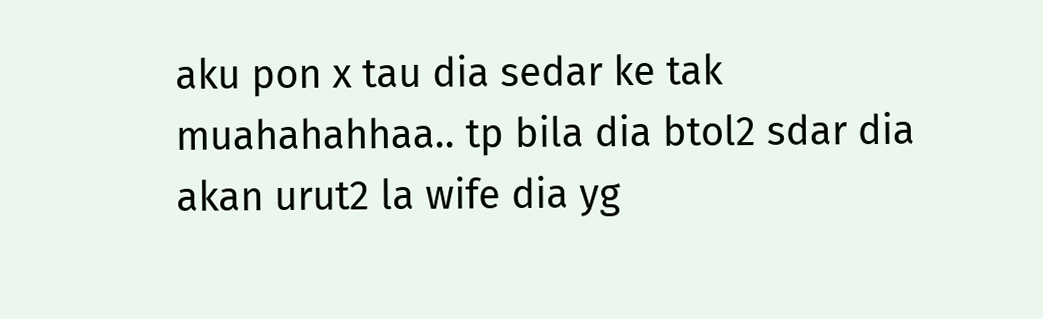aku pon x tau dia sedar ke tak muahahahhaa.. tp bila dia btol2 sdar dia akan urut2 la wife dia yg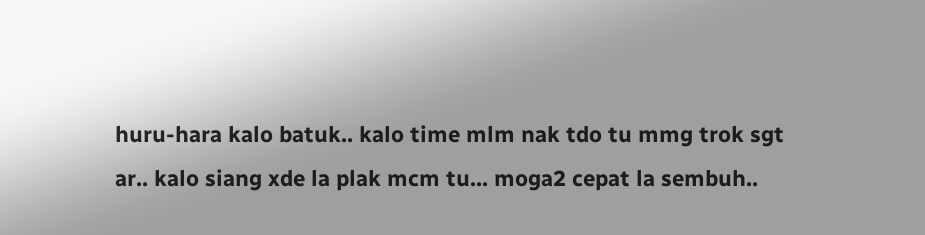huru-hara kalo batuk.. kalo time mlm nak tdo tu mmg trok sgt ar.. kalo siang xde la plak mcm tu... moga2 cepat la sembuh..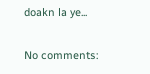doakn la ye...

No comments: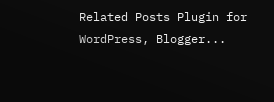Related Posts Plugin for WordPress, Blogger...